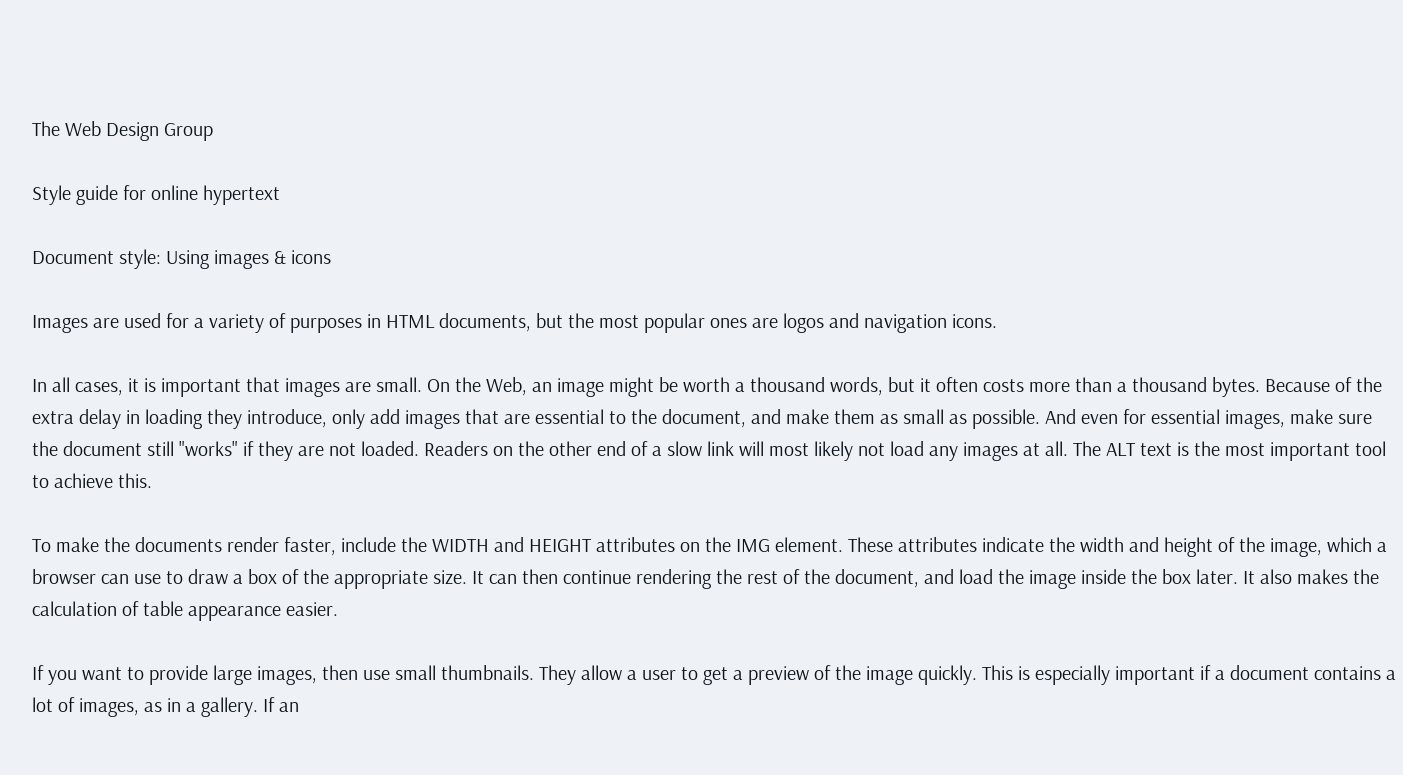The Web Design Group

Style guide for online hypertext

Document style: Using images & icons

Images are used for a variety of purposes in HTML documents, but the most popular ones are logos and navigation icons.

In all cases, it is important that images are small. On the Web, an image might be worth a thousand words, but it often costs more than a thousand bytes. Because of the extra delay in loading they introduce, only add images that are essential to the document, and make them as small as possible. And even for essential images, make sure the document still "works" if they are not loaded. Readers on the other end of a slow link will most likely not load any images at all. The ALT text is the most important tool to achieve this.

To make the documents render faster, include the WIDTH and HEIGHT attributes on the IMG element. These attributes indicate the width and height of the image, which a browser can use to draw a box of the appropriate size. It can then continue rendering the rest of the document, and load the image inside the box later. It also makes the calculation of table appearance easier.

If you want to provide large images, then use small thumbnails. They allow a user to get a preview of the image quickly. This is especially important if a document contains a lot of images, as in a gallery. If an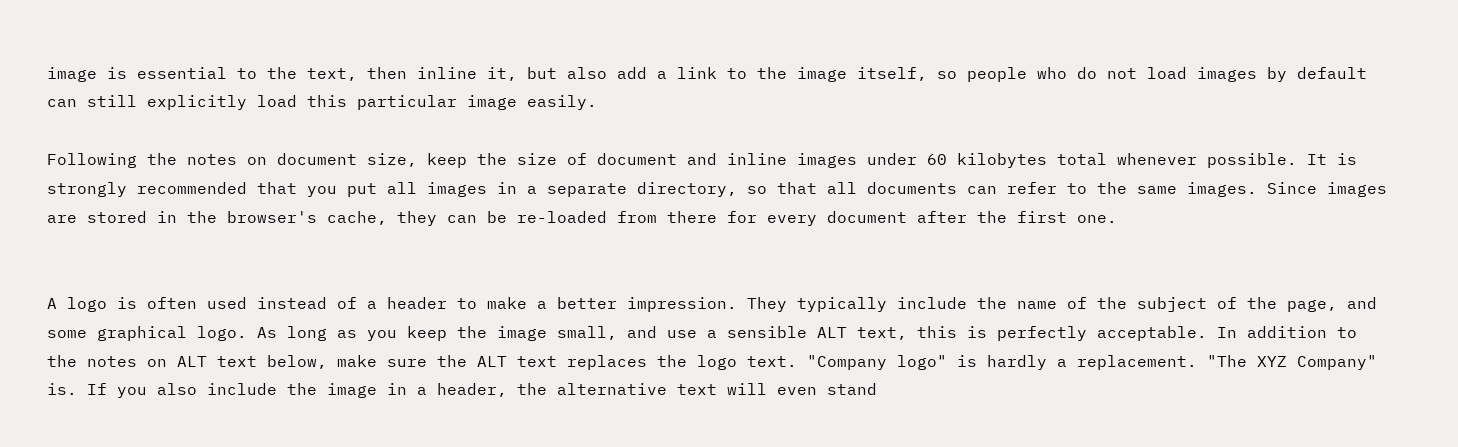image is essential to the text, then inline it, but also add a link to the image itself, so people who do not load images by default can still explicitly load this particular image easily.

Following the notes on document size, keep the size of document and inline images under 60 kilobytes total whenever possible. It is strongly recommended that you put all images in a separate directory, so that all documents can refer to the same images. Since images are stored in the browser's cache, they can be re-loaded from there for every document after the first one.


A logo is often used instead of a header to make a better impression. They typically include the name of the subject of the page, and some graphical logo. As long as you keep the image small, and use a sensible ALT text, this is perfectly acceptable. In addition to the notes on ALT text below, make sure the ALT text replaces the logo text. "Company logo" is hardly a replacement. "The XYZ Company" is. If you also include the image in a header, the alternative text will even stand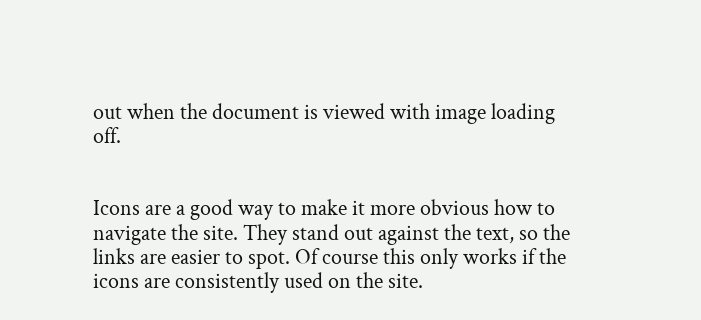out when the document is viewed with image loading off.


Icons are a good way to make it more obvious how to navigate the site. They stand out against the text, so the links are easier to spot. Of course this only works if the icons are consistently used on the site.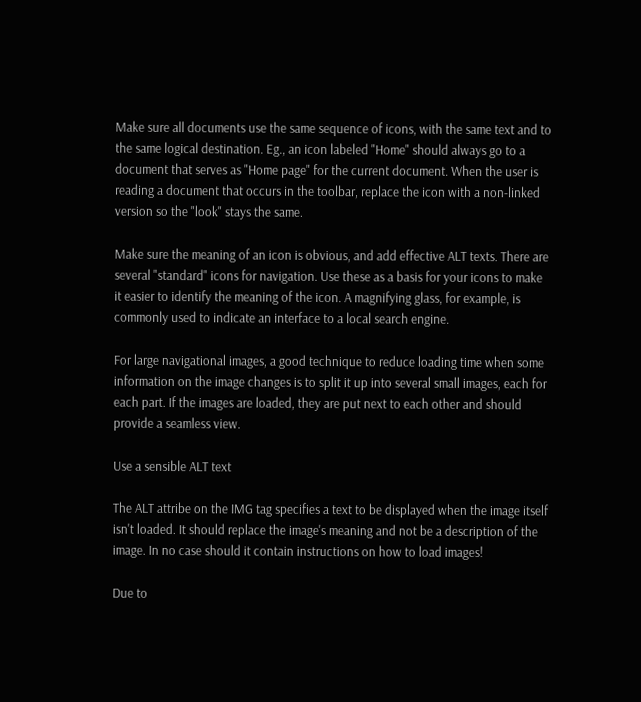Make sure all documents use the same sequence of icons, with the same text and to the same logical destination. Eg., an icon labeled "Home" should always go to a document that serves as "Home page" for the current document. When the user is reading a document that occurs in the toolbar, replace the icon with a non-linked version so the "look" stays the same.

Make sure the meaning of an icon is obvious, and add effective ALT texts. There are several "standard" icons for navigation. Use these as a basis for your icons to make it easier to identify the meaning of the icon. A magnifying glass, for example, is commonly used to indicate an interface to a local search engine.

For large navigational images, a good technique to reduce loading time when some information on the image changes is to split it up into several small images, each for each part. If the images are loaded, they are put next to each other and should provide a seamless view.

Use a sensible ALT text

The ALT attribe on the IMG tag specifies a text to be displayed when the image itself isn't loaded. It should replace the image's meaning and not be a description of the image. In no case should it contain instructions on how to load images!

Due to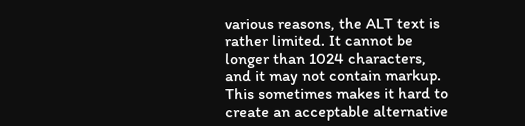various reasons, the ALT text is rather limited. It cannot be longer than 1024 characters, and it may not contain markup. This sometimes makes it hard to create an acceptable alternative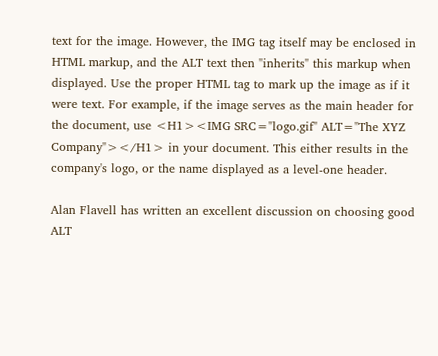text for the image. However, the IMG tag itself may be enclosed in HTML markup, and the ALT text then "inherits" this markup when displayed. Use the proper HTML tag to mark up the image as if it were text. For example, if the image serves as the main header for the document, use <H1><IMG SRC="logo.gif" ALT="The XYZ Company"></H1> in your document. This either results in the company's logo, or the name displayed as a level-one header.

Alan Flavell has written an excellent discussion on choosing good ALT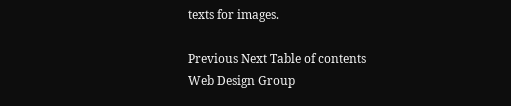texts for images.

Previous Next Table of contents
Web Design Group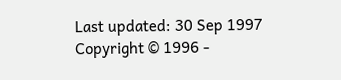Last updated: 30 Sep 1997
Copyright © 1996 -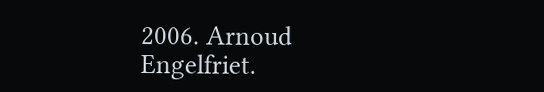2006. Arnoud Engelfriet.